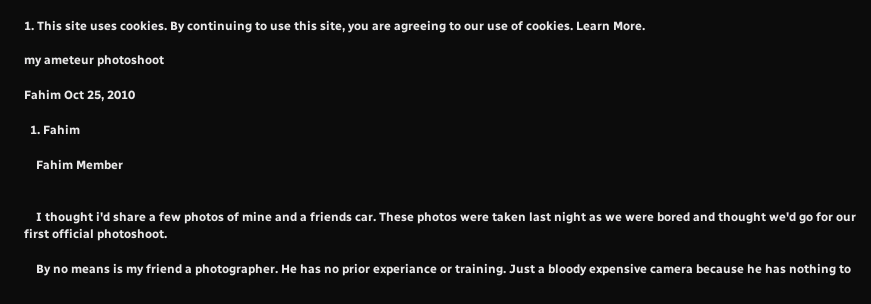1. This site uses cookies. By continuing to use this site, you are agreeing to our use of cookies. Learn More.

my ameteur photoshoot

Fahim Oct 25, 2010

  1. Fahim

    Fahim Member


    I thought i'd share a few photos of mine and a friends car. These photos were taken last night as we were bored and thought we'd go for our first official photoshoot.

    By no means is my friend a photographer. He has no prior experiance or training. Just a bloody expensive camera because he has nothing to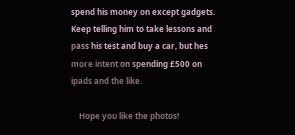spend his money on except gadgets. Keep telling him to take lessons and pass his test and buy a car, but hes more intent on spending £500 on ipads and the like.

    Hope you like the photos!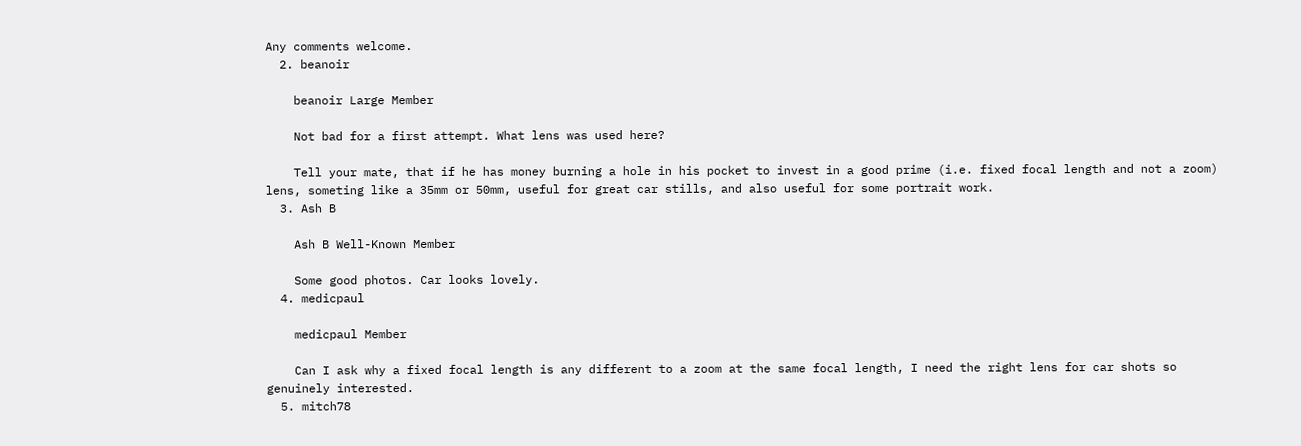Any comments welcome.
  2. beanoir

    beanoir Large Member

    Not bad for a first attempt. What lens was used here?

    Tell your mate, that if he has money burning a hole in his pocket to invest in a good prime (i.e. fixed focal length and not a zoom) lens, someting like a 35mm or 50mm, useful for great car stills, and also useful for some portrait work.
  3. Ash B

    Ash B Well-Known Member

    Some good photos. Car looks lovely.
  4. medicpaul

    medicpaul Member

    Can I ask why a fixed focal length is any different to a zoom at the same focal length, I need the right lens for car shots so genuinely interested.
  5. mitch78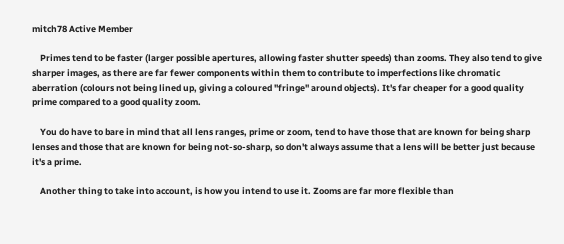mitch78 Active Member

    Primes tend to be faster (larger possible apertures, allowing faster shutter speeds) than zooms. They also tend to give sharper images, as there are far fewer components within them to contribute to imperfections like chromatic aberration (colours not being lined up, giving a coloured "fringe" around objects). It's far cheaper for a good quality prime compared to a good quality zoom.

    You do have to bare in mind that all lens ranges, prime or zoom, tend to have those that are known for being sharp lenses and those that are known for being not-so-sharp, so don't always assume that a lens will be better just because it's a prime.

    Another thing to take into account, is how you intend to use it. Zooms are far more flexible than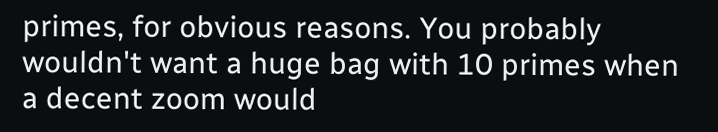primes, for obvious reasons. You probably wouldn't want a huge bag with 10 primes when a decent zoom would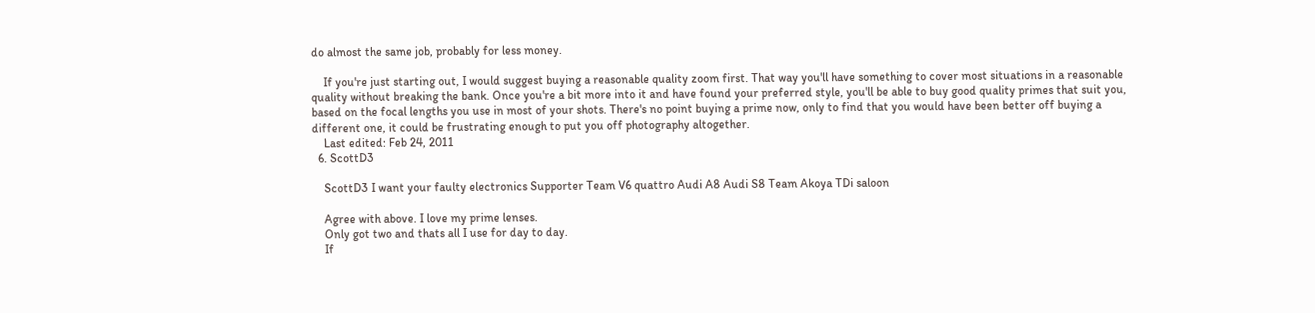do almost the same job, probably for less money.

    If you're just starting out, I would suggest buying a reasonable quality zoom first. That way you'll have something to cover most situations in a reasonable quality without breaking the bank. Once you're a bit more into it and have found your preferred style, you'll be able to buy good quality primes that suit you, based on the focal lengths you use in most of your shots. There's no point buying a prime now, only to find that you would have been better off buying a different one, it could be frustrating enough to put you off photography altogether.
    Last edited: Feb 24, 2011
  6. ScottD3

    ScottD3 I want your faulty electronics Supporter Team V6 quattro Audi A8 Audi S8 Team Akoya TDi saloon

    Agree with above. I love my prime lenses.
    Only got two and thats all I use for day to day.
    If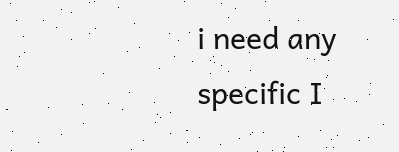i need any specific I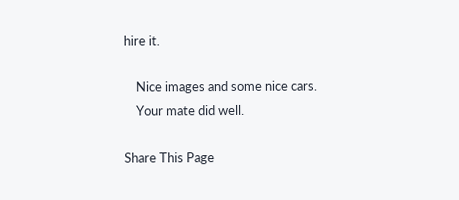hire it.

    Nice images and some nice cars.
    Your mate did well.

Share This Page